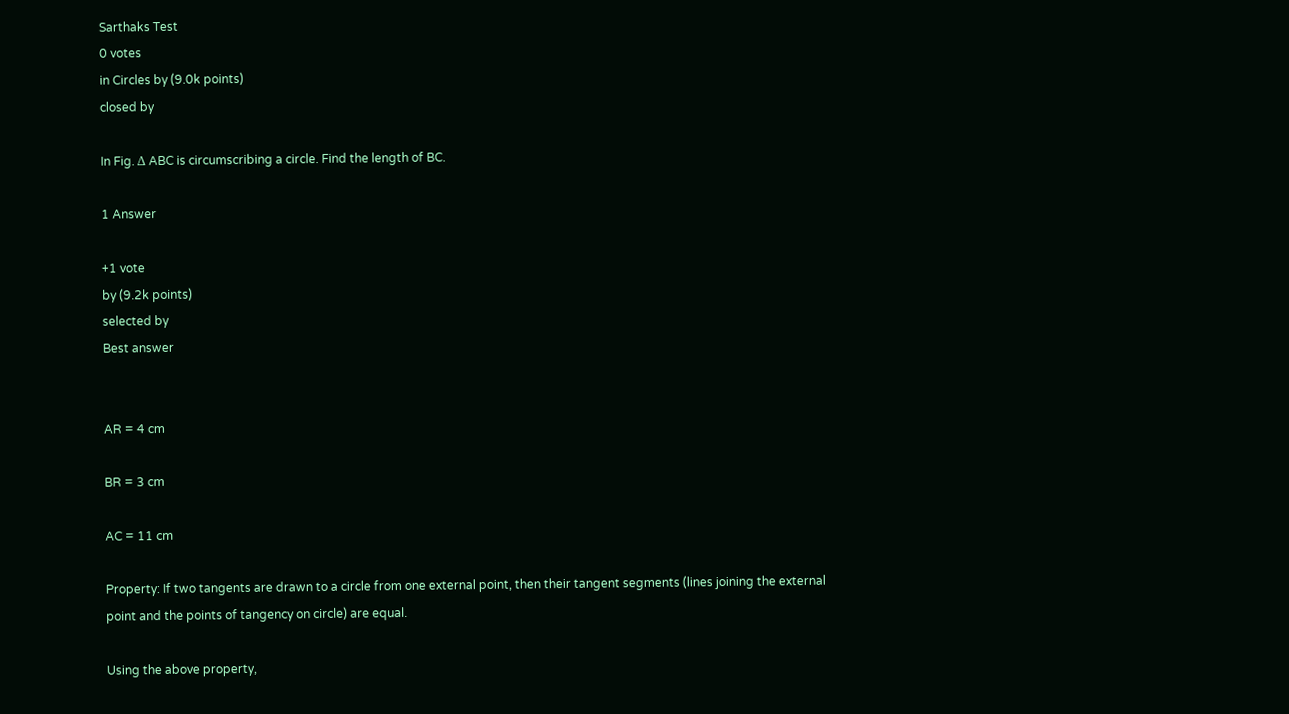Sarthaks Test
0 votes
in Circles by (9.0k points)
closed by

In Fig. Δ ABC is circumscribing a circle. Find the length of BC.

1 Answer

+1 vote
by (9.2k points)
selected by
Best answer


AR = 4 cm

BR = 3 cm

AC = 11 cm

Property: If two tangents are drawn to a circle from one external point, then their tangent segments (lines joining the external point and the points of tangency on circle) are equal.

Using the above property,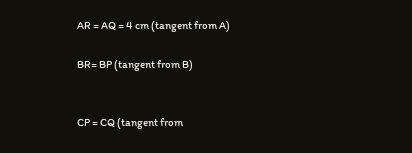AR = AQ = 4 cm (tangent from A)

BR= BP (tangent from B)


CP = CQ (tangent from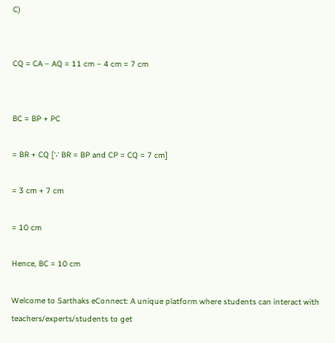C)


CQ = CA – AQ = 11 cm – 4 cm = 7 cm


BC = BP + PC

= BR + CQ [∵ BR = BP and CP = CQ = 7 cm]

= 3 cm + 7 cm

= 10 cm

Hence, BC = 10 cm

Welcome to Sarthaks eConnect: A unique platform where students can interact with teachers/experts/students to get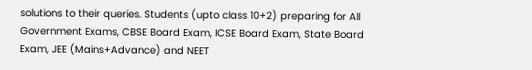solutions to their queries. Students (upto class 10+2) preparing for All Government Exams, CBSE Board Exam, ICSE Board Exam, State Board Exam, JEE (Mains+Advance) and NEET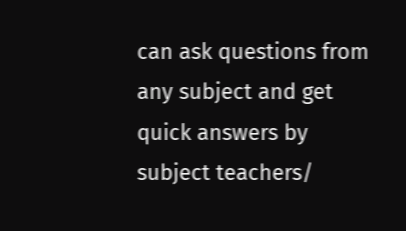can ask questions from any subject and get quick answers by subject teachers/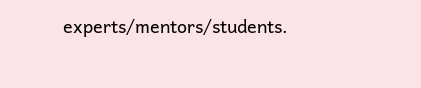experts/mentors/students.